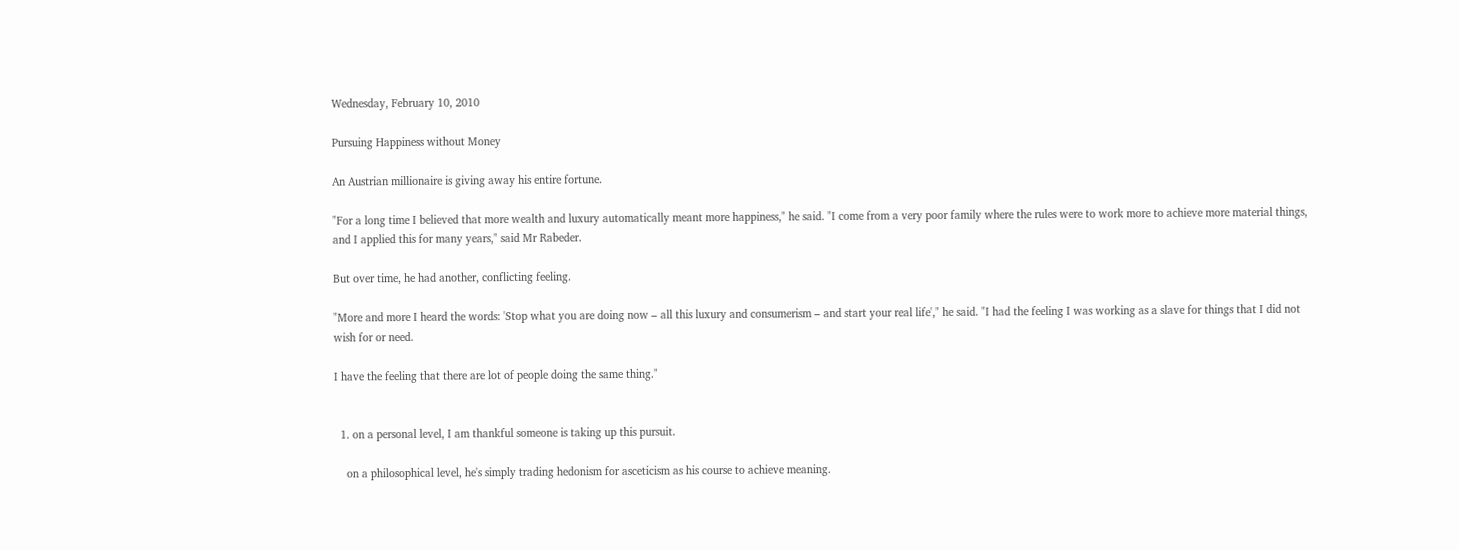Wednesday, February 10, 2010

Pursuing Happiness without Money

An Austrian millionaire is giving away his entire fortune.

"For a long time I believed that more wealth and luxury automatically meant more happiness," he said. "I come from a very poor family where the rules were to work more to achieve more material things, and I applied this for many years," said Mr Rabeder.

But over time, he had another, conflicting feeling.

"More and more I heard the words: 'Stop what you are doing now – all this luxury and consumerism – and start your real life'," he said. "I had the feeling I was working as a slave for things that I did not wish for or need.

I have the feeling that there are lot of people doing the same thing."


  1. on a personal level, I am thankful someone is taking up this pursuit.

    on a philosophical level, he's simply trading hedonism for asceticism as his course to achieve meaning.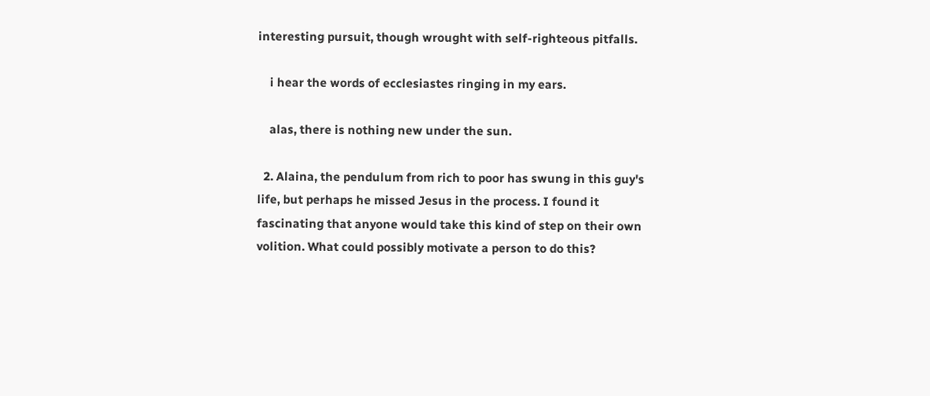interesting pursuit, though wrought with self-righteous pitfalls.

    i hear the words of ecclesiastes ringing in my ears.

    alas, there is nothing new under the sun.

  2. Alaina, the pendulum from rich to poor has swung in this guy's life, but perhaps he missed Jesus in the process. I found it fascinating that anyone would take this kind of step on their own volition. What could possibly motivate a person to do this?